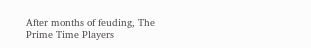After months of feuding, The Prime Time Players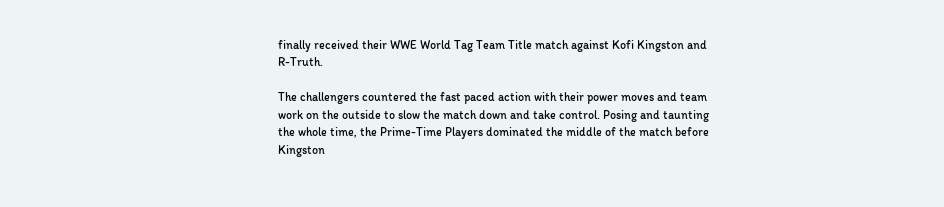finally received their WWE World Tag Team Title match against Kofi Kingston and R-Truth.

The challengers countered the fast paced action with their power moves and team work on the outside to slow the match down and take control. Posing and taunting the whole time, the Prime-Time Players dominated the middle of the match before Kingston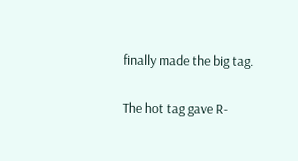finally made the big tag.

The hot tag gave R-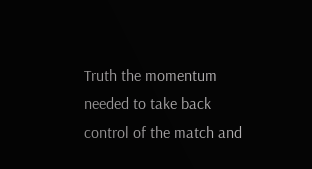Truth the momentum needed to take back control of the match and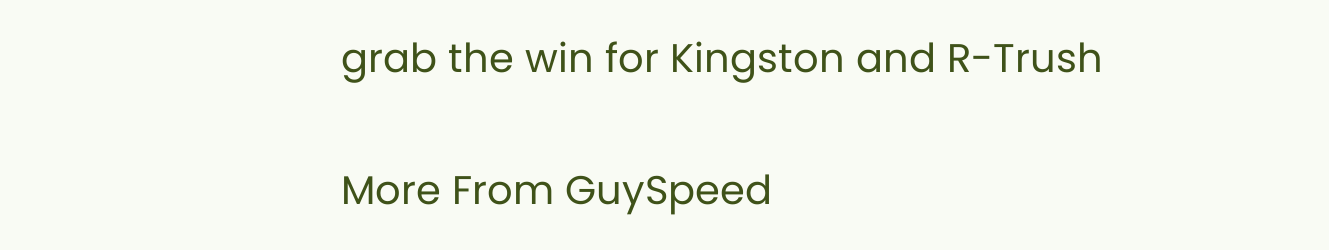grab the win for Kingston and R-Trush

More From GuySpeed